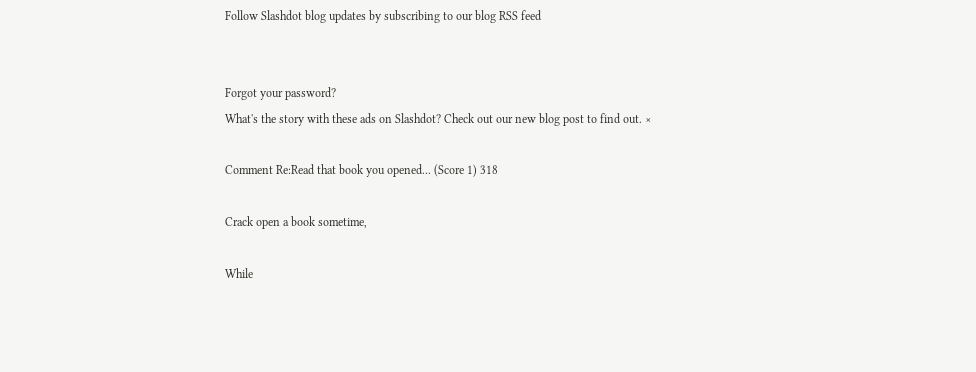Follow Slashdot blog updates by subscribing to our blog RSS feed


Forgot your password?
What's the story with these ads on Slashdot? Check out our new blog post to find out. ×

Comment Re:Read that book you opened... (Score 1) 318

Crack open a book sometime,

While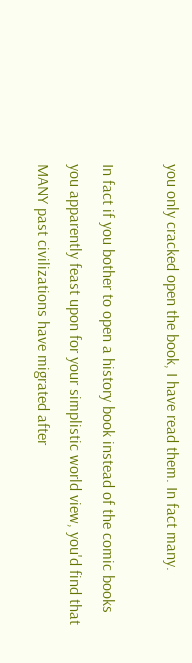you only cracked open the book, I have read them. In fact many.

In fact if you bother to open a history book instead of the comic books you apparently feast upon for your simplistic world view, you'd find that MANY past civilizations have migrated after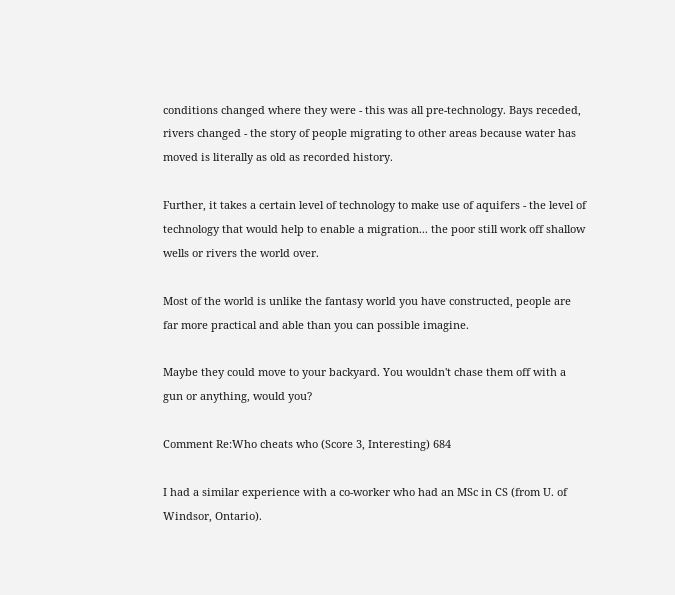conditions changed where they were - this was all pre-technology. Bays receded, rivers changed - the story of people migrating to other areas because water has moved is literally as old as recorded history.

Further, it takes a certain level of technology to make use of aquifers - the level of technology that would help to enable a migration... the poor still work off shallow wells or rivers the world over.

Most of the world is unlike the fantasy world you have constructed, people are far more practical and able than you can possible imagine.

Maybe they could move to your backyard. You wouldn't chase them off with a gun or anything, would you?

Comment Re:Who cheats who (Score 3, Interesting) 684

I had a similar experience with a co-worker who had an MSc in CS (from U. of Windsor, Ontario).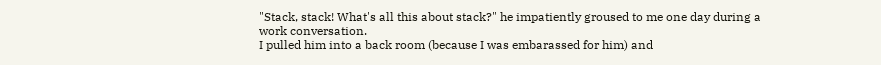"Stack, stack! What's all this about stack?" he impatiently groused to me one day during a work conversation.
I pulled him into a back room (because I was embarassed for him) and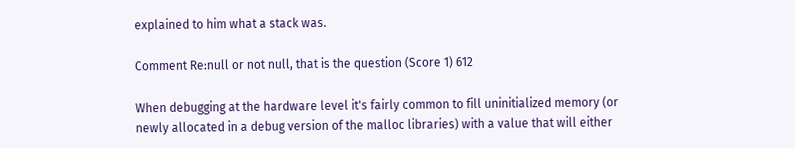explained to him what a stack was.

Comment Re:null or not null, that is the question (Score 1) 612

When debugging at the hardware level it's fairly common to fill uninitialized memory (or newly allocated in a debug version of the malloc libraries) with a value that will either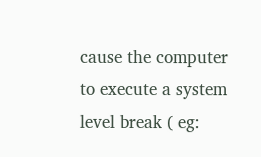cause the computer to execute a system level break ( eg: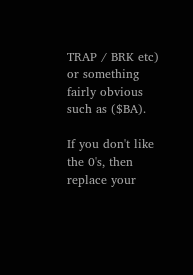TRAP / BRK etc) or something fairly obvious such as ($BA).

If you don't like the 0's, then replace your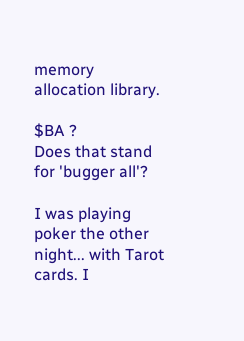memory allocation library.

$BA ?
Does that stand for 'bugger all'?

I was playing poker the other night... with Tarot cards. I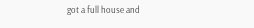got a full house and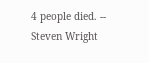4 people died. -- Steven Wright